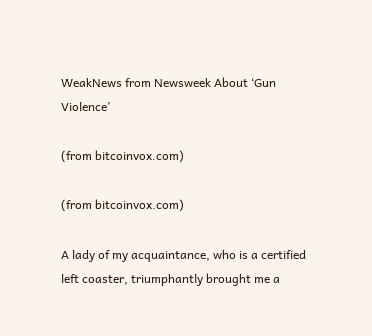WeakNews from Newsweek About ‘Gun Violence’

(from bitcoinvox.com)

(from bitcoinvox.com)

A lady of my acquaintance, who is a certified left coaster, triumphantly brought me a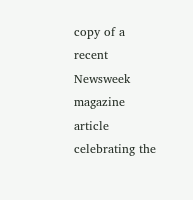copy of a recent Newsweek magazine article celebrating the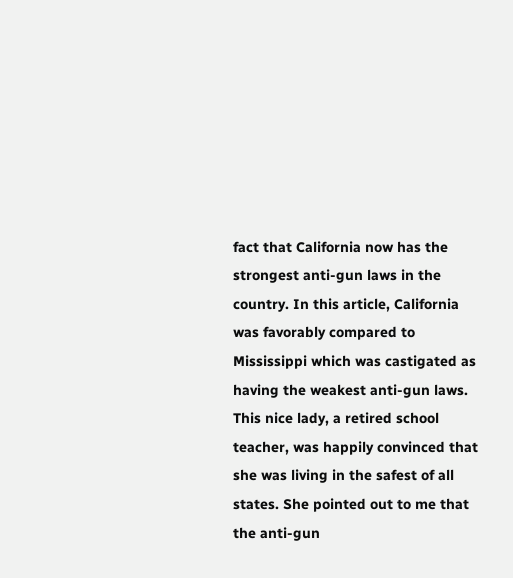fact that California now has the strongest anti-gun laws in the country. In this article, California was favorably compared to Mississippi which was castigated as having the weakest anti-gun laws. This nice lady, a retired school teacher, was happily convinced that she was living in the safest of all states. She pointed out to me that the anti-gun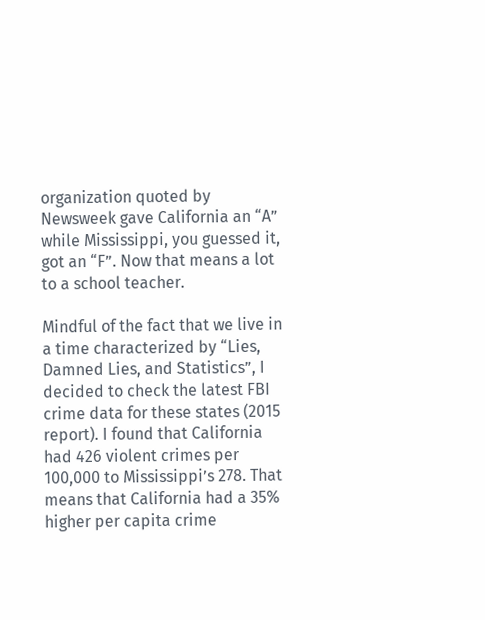organization quoted by Newsweek gave California an “A” while Mississippi, you guessed it, got an “F”. Now that means a lot to a school teacher.

Mindful of the fact that we live in a time characterized by “Lies, Damned Lies, and Statistics”, I decided to check the latest FBI crime data for these states (2015 report). I found that California had 426 violent crimes per 100,000 to Mississippi’s 278. That means that California had a 35% higher per capita crime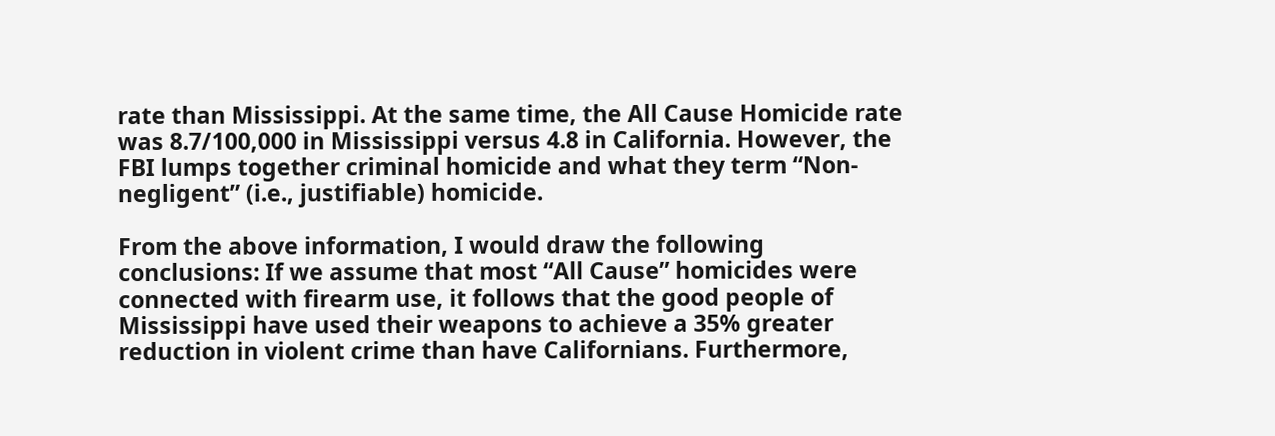rate than Mississippi. At the same time, the All Cause Homicide rate was 8.7/100,000 in Mississippi versus 4.8 in California. However, the FBI lumps together criminal homicide and what they term “Non-negligent” (i.e., justifiable) homicide.

From the above information, I would draw the following conclusions: If we assume that most “All Cause” homicides were connected with firearm use, it follows that the good people of Mississippi have used their weapons to achieve a 35% greater reduction in violent crime than have Californians. Furthermore,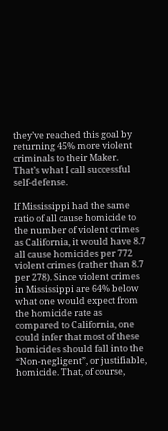they’ve reached this goal by returning 45% more violent criminals to their Maker. That’s what I call successful self-defense.

If Mississippi had the same ratio of all cause homicide to the number of violent crimes as California, it would have 8.7 all cause homicides per 772 violent crimes (rather than 8.7 per 278). Since violent crimes in Mississippi are 64% below what one would expect from the homicide rate as compared to California, one could infer that most of these homicides should fall into the “Non-negligent”, or justifiable, homicide. That, of course,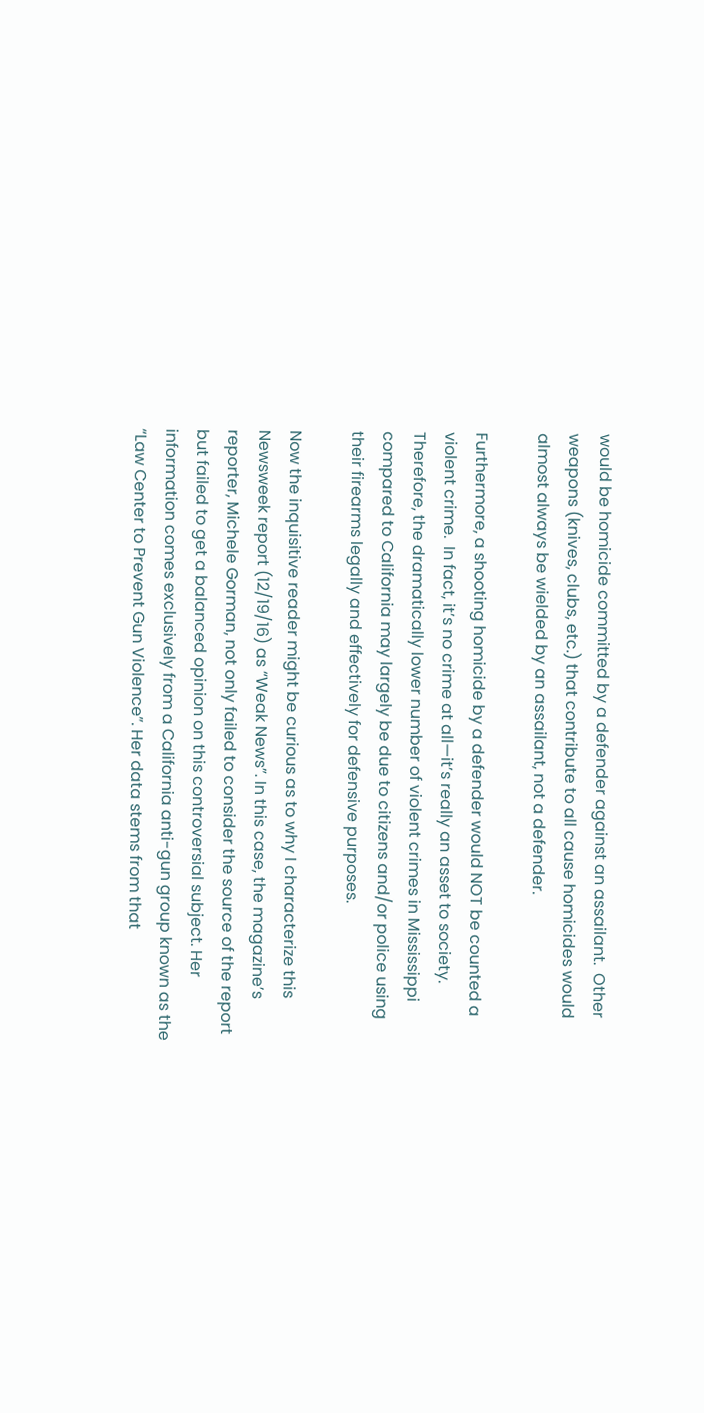would be homicide committed by a defender against an assailant.  Other weapons (knives, clubs, etc.) that contribute to all cause homicides would almost always be wielded by an assailant, not a defender.

Furthermore, a shooting homicide by a defender would NOT be counted a violent crime.  In fact, it’s no crime at all—it’s really an asset to society.  Therefore, the dramatically lower number of violent crimes in Mississippi compared to California may largely be due to citizens and/or police using their firearms legally and effectively for defensive purposes.

Now the inquisitive reader might be curious as to why I characterize this Newsweek report (12/19/16) as “Weak News”. In this case, the magazine’s reporter, Michele Gorman, not only failed to consider the source of the report but failed to get a balanced opinion on this controversial subject. Her information comes exclusively from a California anti-gun group known as the “Law Center to Prevent Gun Violence”. Her data stems from that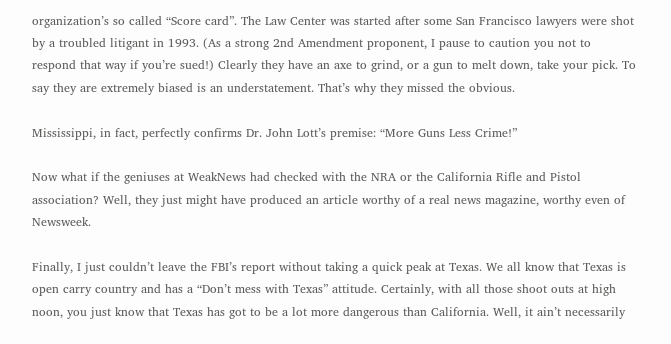organization’s so called “Score card”. The Law Center was started after some San Francisco lawyers were shot by a troubled litigant in 1993. (As a strong 2nd Amendment proponent, I pause to caution you not to respond that way if you’re sued!) Clearly they have an axe to grind, or a gun to melt down, take your pick. To say they are extremely biased is an understatement. That’s why they missed the obvious.

Mississippi, in fact, perfectly confirms Dr. John Lott’s premise: “More Guns Less Crime!”

Now what if the geniuses at WeakNews had checked with the NRA or the California Rifle and Pistol association? Well, they just might have produced an article worthy of a real news magazine, worthy even of Newsweek.

Finally, I just couldn’t leave the FBI’s report without taking a quick peak at Texas. We all know that Texas is open carry country and has a “Don’t mess with Texas” attitude. Certainly, with all those shoot outs at high noon, you just know that Texas has got to be a lot more dangerous than California. Well, it ain’t necessarily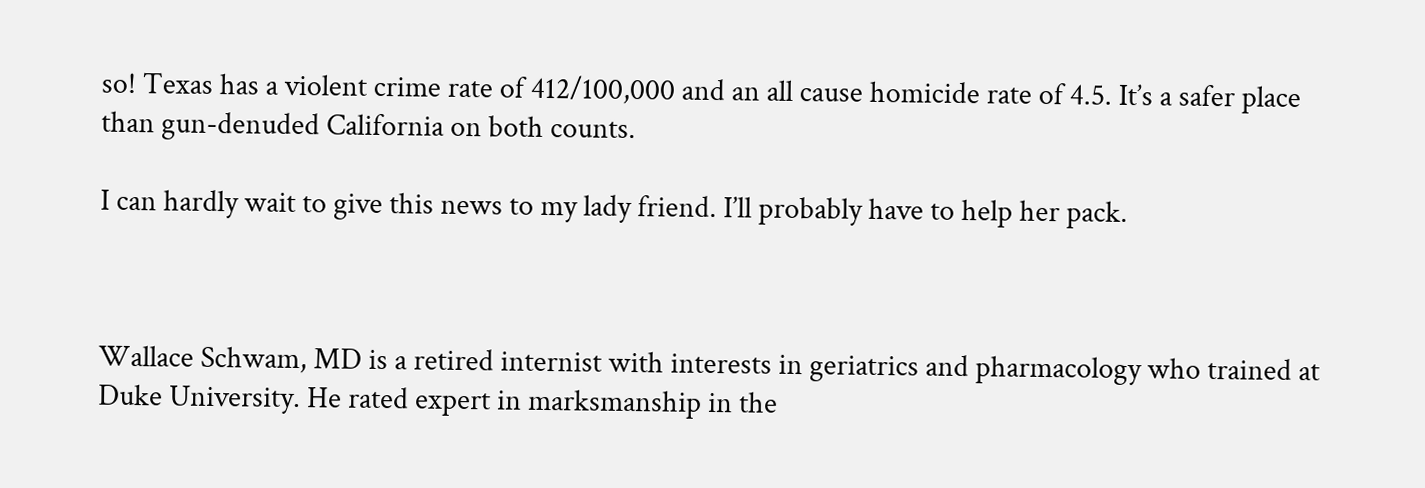so! Texas has a violent crime rate of 412/100,000 and an all cause homicide rate of 4.5. It’s a safer place than gun-denuded California on both counts.

I can hardly wait to give this news to my lady friend. I’ll probably have to help her pack.



Wallace Schwam, MD is a retired internist with interests in geriatrics and pharmacology who trained at Duke University. He rated expert in marksmanship in the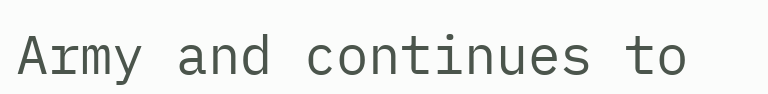Army and continues to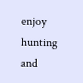enjoy hunting and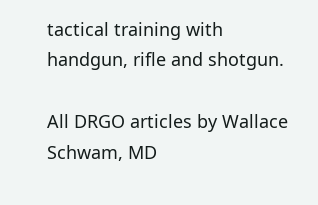tactical training with handgun, rifle and shotgun.

All DRGO articles by Wallace Schwam, MD